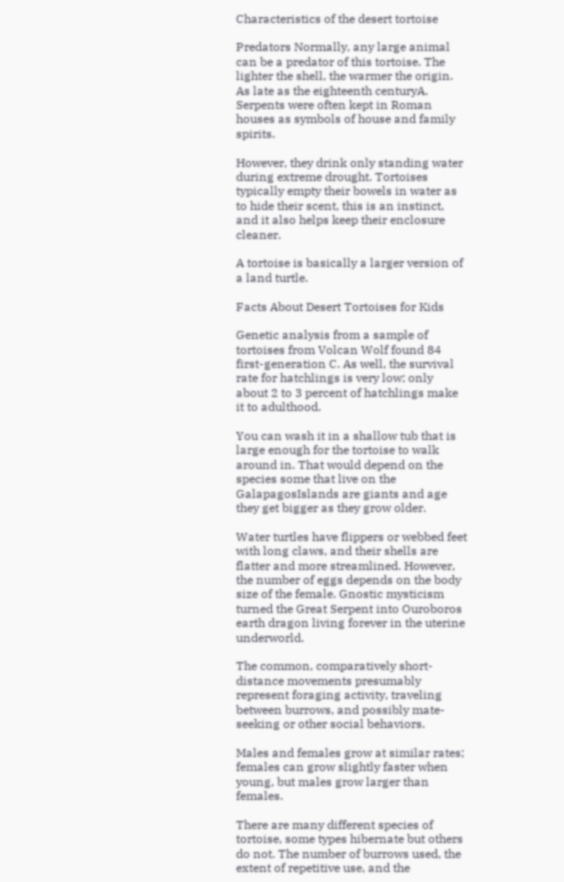Characteristics of the desert tortoise

Predators Normally, any large animal can be a predator of this tortoise. The lighter the shell, the warmer the origin. As late as the eighteenth centuryA. Serpents were often kept in Roman houses as symbols of house and family spirits.

However, they drink only standing water during extreme drought. Tortoises typically empty their bowels in water as to hide their scent, this is an instinct, and it also helps keep their enclosure cleaner.

A tortoise is basically a larger version of a land turtle.

Facts About Desert Tortoises for Kids

Genetic analysis from a sample of tortoises from Volcan Wolf found 84 first-generation C. As well, the survival rate for hatchlings is very low; only about 2 to 3 percent of hatchlings make it to adulthood.

You can wash it in a shallow tub that is large enough for the tortoise to walk around in. That would depend on the species some that live on the GalapagosIslands are giants and age they get bigger as they grow older.

Water turtles have flippers or webbed feet with long claws, and their shells are flatter and more streamlined. However, the number of eggs depends on the body size of the female. Gnostic mysticism turned the Great Serpent into Ouroboros earth dragon living forever in the uterine underworld.

The common, comparatively short-distance movements presumably represent foraging activity, traveling between burrows, and possibly mate-seeking or other social behaviors.

Males and females grow at similar rates; females can grow slightly faster when young, but males grow larger than females.

There are many different species of tortoise, some types hibernate but others do not. The number of burrows used, the extent of repetitive use, and the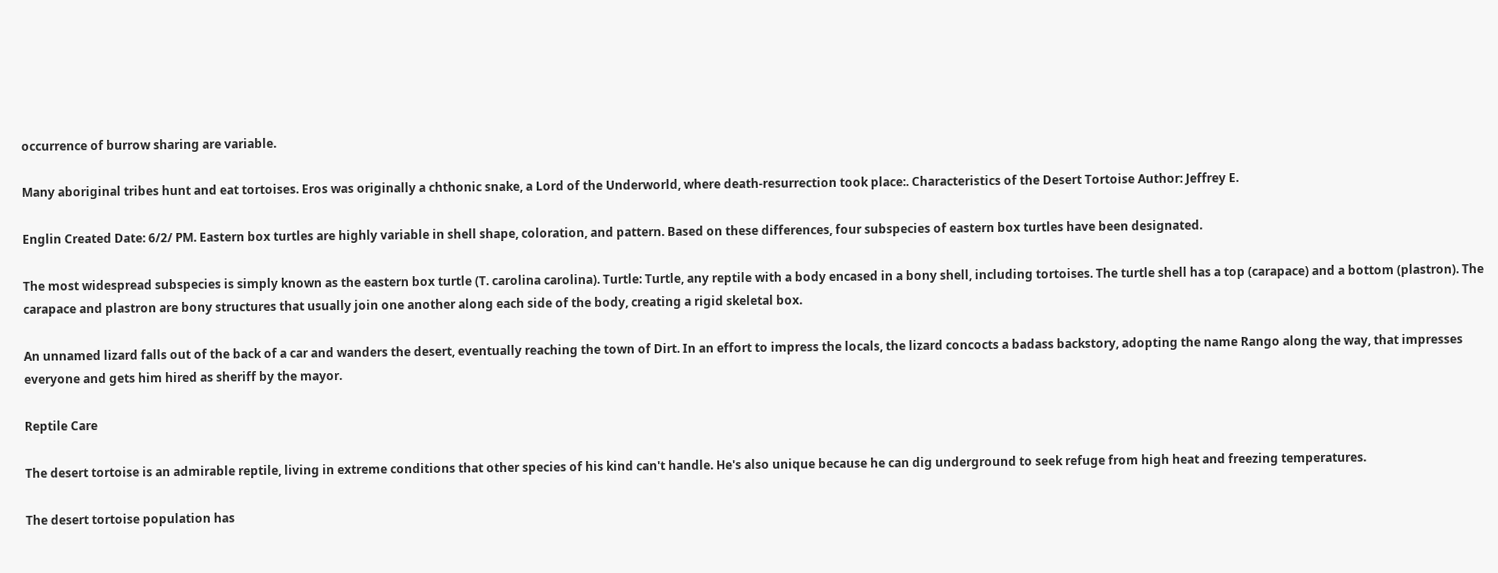occurrence of burrow sharing are variable.

Many aboriginal tribes hunt and eat tortoises. Eros was originally a chthonic snake, a Lord of the Underworld, where death-resurrection took place:. Characteristics of the Desert Tortoise Author: Jeffrey E.

Englin Created Date: 6/2/ PM. Eastern box turtles are highly variable in shell shape, coloration, and pattern. Based on these differences, four subspecies of eastern box turtles have been designated.

The most widespread subspecies is simply known as the eastern box turtle (T. carolina carolina). Turtle: Turtle, any reptile with a body encased in a bony shell, including tortoises. The turtle shell has a top (carapace) and a bottom (plastron). The carapace and plastron are bony structures that usually join one another along each side of the body, creating a rigid skeletal box.

An unnamed lizard falls out of the back of a car and wanders the desert, eventually reaching the town of Dirt. In an effort to impress the locals, the lizard concocts a badass backstory, adopting the name Rango along the way, that impresses everyone and gets him hired as sheriff by the mayor.

Reptile Care

The desert tortoise is an admirable reptile, living in extreme conditions that other species of his kind can't handle. He's also unique because he can dig underground to seek refuge from high heat and freezing temperatures.

The desert tortoise population has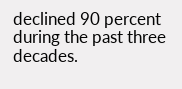declined 90 percent during the past three decades.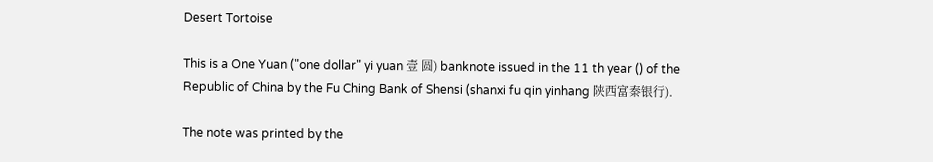Desert Tortoise

This is a One Yuan ("one dollar" yi yuan 壹 圆) banknote issued in the 11 th year () of the Republic of China by the Fu Ching Bank of Shensi (shanxi fu qin yinhang 陕西富秦银行).

The note was printed by the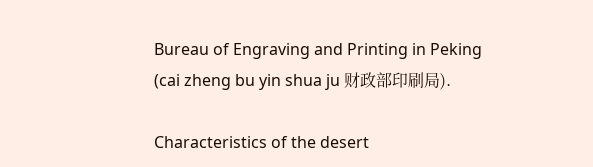Bureau of Engraving and Printing in Peking (cai zheng bu yin shua ju 财政部印刷局).

Characteristics of the desert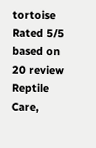tortoise
Rated 5/5 based on 20 review
Reptile Care,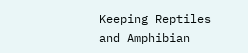Keeping Reptiles and Amphibian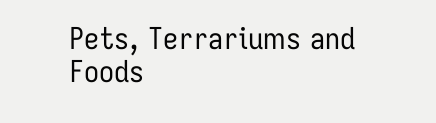Pets, Terrariums and Foods